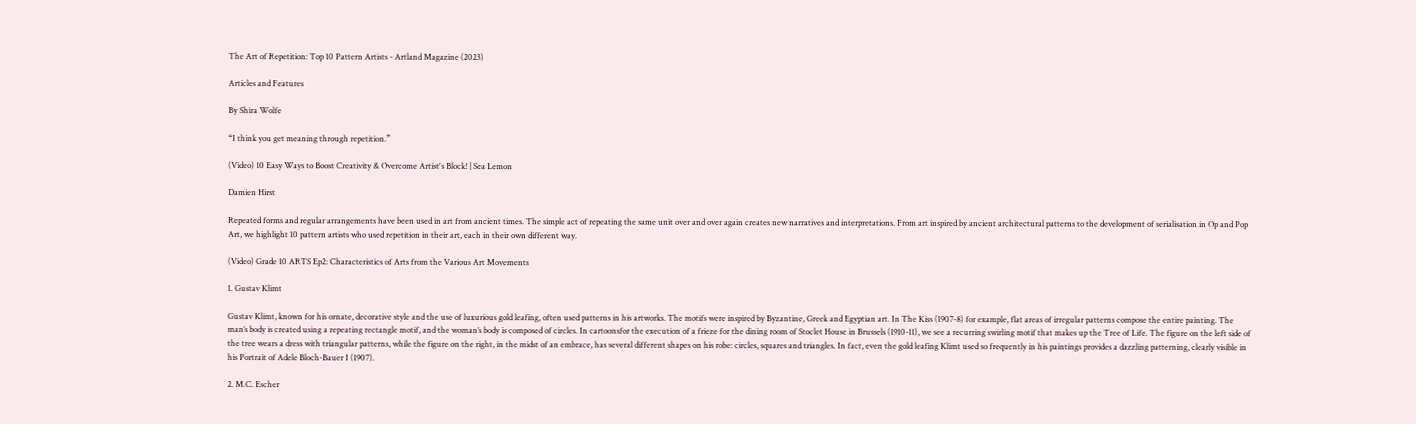The Art of Repetition: Top 10 Pattern Artists - Artland Magazine (2023)

Articles and Features

By Shira Wolfe

“I think you get meaning through repetition.”

(Video) 10 Easy Ways to Boost Creativity & Overcome Artist's Block! | Sea Lemon

Damien Hirst

Repeated forms and regular arrangements have been used in art from ancient times. The simple act of repeating the same unit over and over again creates new narratives and interpretations. From art inspired by ancient architectural patterns to the development of serialisation in Op and Pop Art, we highlight 10 pattern artists who used repetition in their art, each in their own different way.

(Video) Grade 10 ARTS Ep2: Characteristics of Arts from the Various Art Movements

1. Gustav Klimt

Gustav Klimt, known for his ornate, decorative style and the use of luxurious gold leafing, often used patterns in his artworks. The motifs were inspired by Byzantine, Greek and Egyptian art. In The Kiss (1907-8) for example, flat areas of irregular patterns compose the entire painting. The man’s body is created using a repeating rectangle motif, and the woman’s body is composed of circles. In cartoonsfor the execution of a frieze for the dining room of Stoclet House in Brussels (1910-11), we see a recurring swirling motif that makes up the Tree of Life. The figure on the left side of the tree wears a dress with triangular patterns, while the figure on the right, in the midst of an embrace, has several different shapes on his robe: circles, squares and triangles. In fact, even the gold leafing Klimt used so frequently in his paintings provides a dazzling patterning, clearly visible in his Portrait of Adele Bloch-Bauer I (1907).

2. M.C. Escher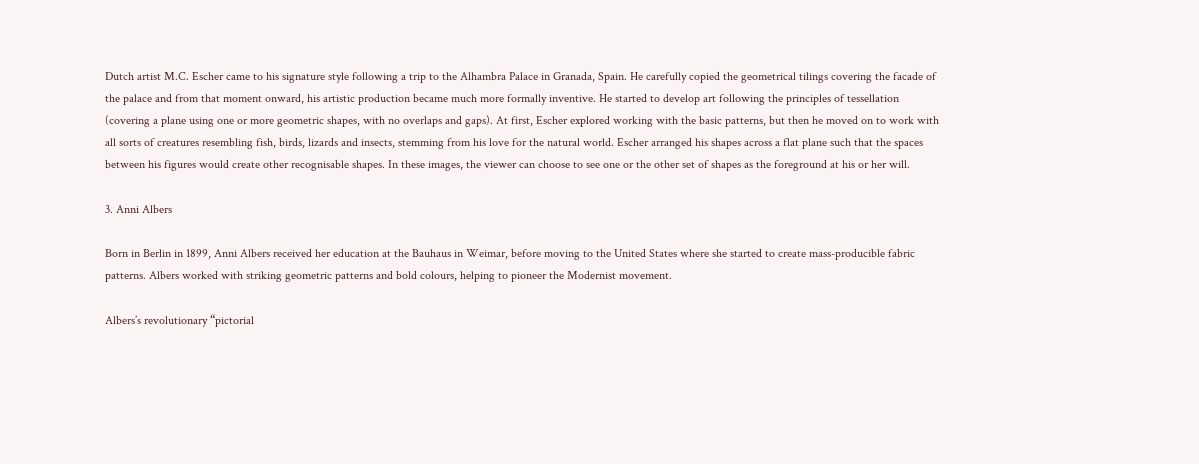Dutch artist M.C. Escher came to his signature style following a trip to the Alhambra Palace in Granada, Spain. He carefully copied the geometrical tilings covering the facade of the palace and from that moment onward, his artistic production became much more formally inventive. He started to develop art following the principles of tessellation (covering a plane using one or more geometric shapes, with no overlaps and gaps). At first, Escher explored working with the basic patterns, but then he moved on to work with all sorts of creatures resembling fish, birds, lizards and insects, stemming from his love for the natural world. Escher arranged his shapes across a flat plane such that the spaces between his figures would create other recognisable shapes. In these images, the viewer can choose to see one or the other set of shapes as the foreground at his or her will.

3. Anni Albers

Born in Berlin in 1899, Anni Albers received her education at the Bauhaus in Weimar, before moving to the United States where she started to create mass-producible fabric patterns. Albers worked with striking geometric patterns and bold colours, helping to pioneer the Modernist movement.

Albers’s revolutionary “pictorial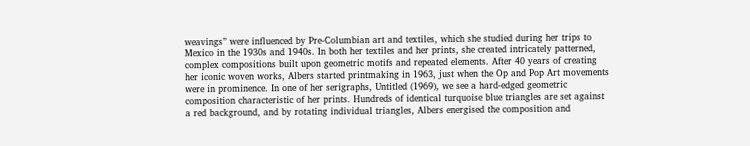weavings” were influenced by Pre-Columbian art and textiles, which she studied during her trips to Mexico in the 1930s and 1940s. In both her textiles and her prints, she created intricately patterned, complex compositions built upon geometric motifs and repeated elements. After 40 years of creating her iconic woven works, Albers started printmaking in 1963, just when the Op and Pop Art movements were in prominence. In one of her serigraphs, Untitled (1969), we see a hard-edged geometric composition characteristic of her prints. Hundreds of identical turquoise blue triangles are set against a red background, and by rotating individual triangles, Albers energised the composition and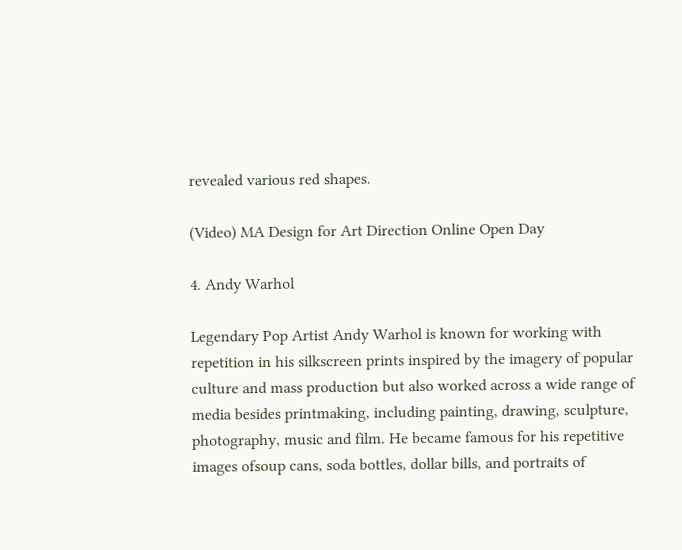revealed various red shapes.

(Video) MA Design for Art Direction Online Open Day

4. Andy Warhol

Legendary Pop Artist Andy Warhol is known for working with repetition in his silkscreen prints inspired by the imagery of popular culture and mass production but also worked across a wide range of media besides printmaking, including painting, drawing, sculpture, photography, music and film. He became famous for his repetitive images ofsoup cans, soda bottles, dollar bills, and portraits of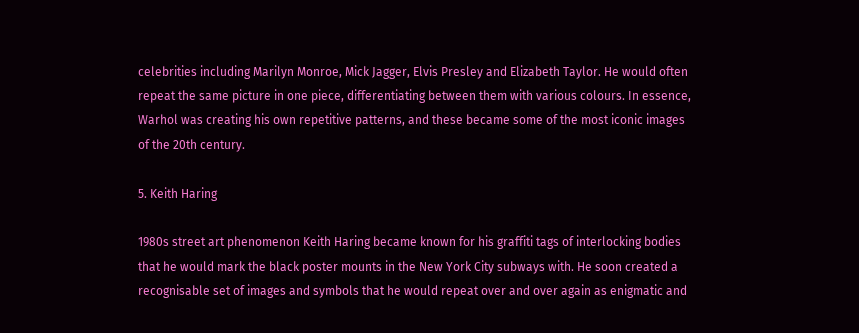celebrities including Marilyn Monroe, Mick Jagger, Elvis Presley and Elizabeth Taylor. He would often repeat the same picture in one piece, differentiating between them with various colours. In essence, Warhol was creating his own repetitive patterns, and these became some of the most iconic images of the 20th century.

5. Keith Haring

1980s street art phenomenon Keith Haring became known for his graffiti tags of interlocking bodies that he would mark the black poster mounts in the New York City subways with. He soon created a recognisable set of images and symbols that he would repeat over and over again as enigmatic and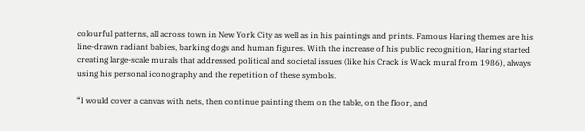colourful patterns, all across town in New York City as well as in his paintings and prints. Famous Haring themes are his line-drawn radiant babies, barking dogs and human figures. With the increase of his public recognition, Haring started creating large-scale murals that addressed political and societal issues (like his Crack is Wack mural from 1986), always using his personal iconography and the repetition of these symbols.

“I would cover a canvas with nets, then continue painting them on the table, on the floor, and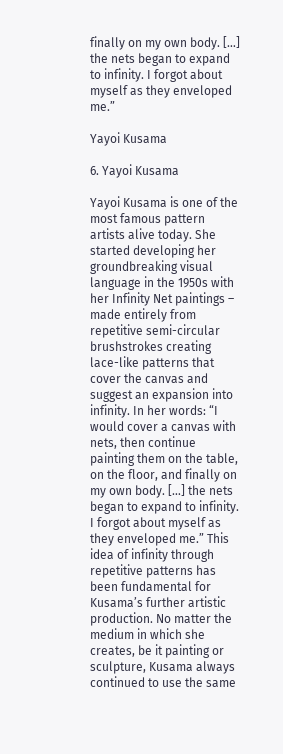finally on my own body. […] the nets began to expand to infinity. I forgot about myself as they enveloped me.”

Yayoi Kusama

6. Yayoi Kusama

Yayoi Kusama is one of the most famous pattern artists alive today. She started developing her groundbreaking visual language in the 1950s with her Infinity Net paintings – made entirely from repetitive semi-circular brushstrokes creating lace-like patterns that cover the canvas and suggest an expansion into infinity. In her words: “I would cover a canvas with nets, then continue painting them on the table, on the floor, and finally on my own body. […] the nets began to expand to infinity. I forgot about myself as they enveloped me.” This idea of infinity through repetitive patterns has been fundamental for Kusama’s further artistic production. No matter the medium in which she creates, be it painting or sculpture, Kusama always continued to use the same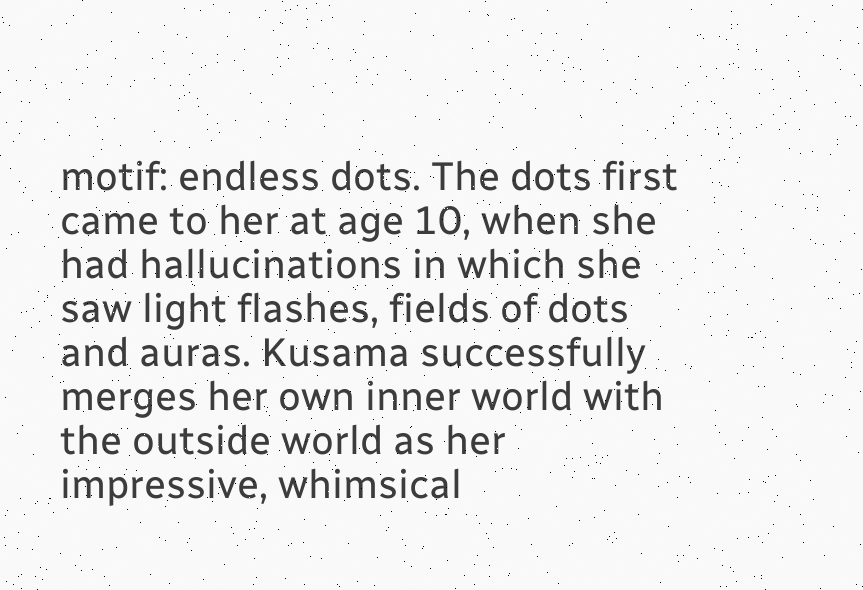motif: endless dots. The dots first came to her at age 10, when she had hallucinations in which she saw light flashes, fields of dots and auras. Kusama successfully merges her own inner world with the outside world as her impressive, whimsical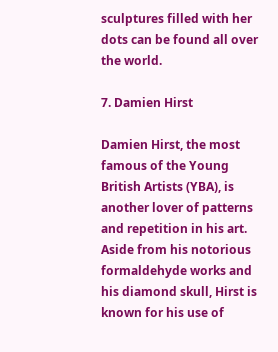sculptures filled with her dots can be found all over the world.

7. Damien Hirst

Damien Hirst, the most famous of the Young British Artists (YBA), is another lover of patterns and repetition in his art. Aside from his notorious formaldehyde works and his diamond skull, Hirst is known for his use of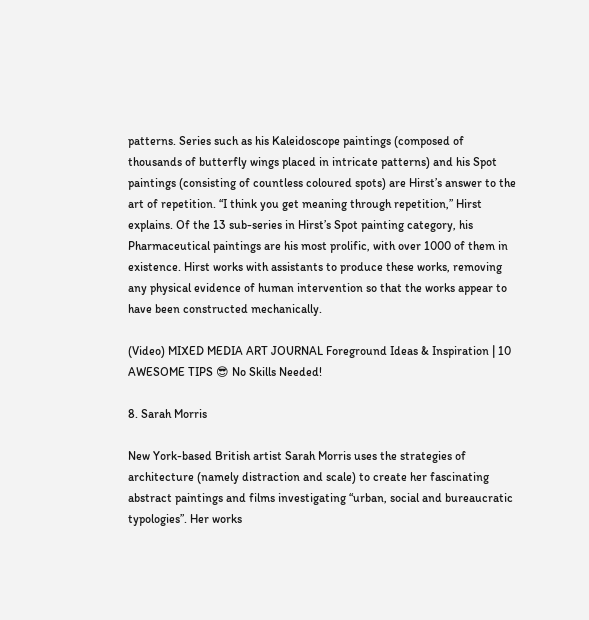patterns. Series such as his Kaleidoscope paintings (composed of thousands of butterfly wings placed in intricate patterns) and his Spot paintings (consisting of countless coloured spots) are Hirst’s answer to the art of repetition. “I think you get meaning through repetition,” Hirst explains. Of the 13 sub-series in Hirst’s Spot painting category, his Pharmaceutical paintings are his most prolific, with over 1000 of them in existence. Hirst works with assistants to produce these works, removing any physical evidence of human intervention so that the works appear to have been constructed mechanically.

(Video) MIXED MEDIA ART JOURNAL Foreground Ideas & Inspiration | 10 AWESOME TIPS 😎 No Skills Needed!

8. Sarah Morris

New York-based British artist Sarah Morris uses the strategies of architecture (namely distraction and scale) to create her fascinating abstract paintings and films investigating “urban, social and bureaucratic typologies”. Her works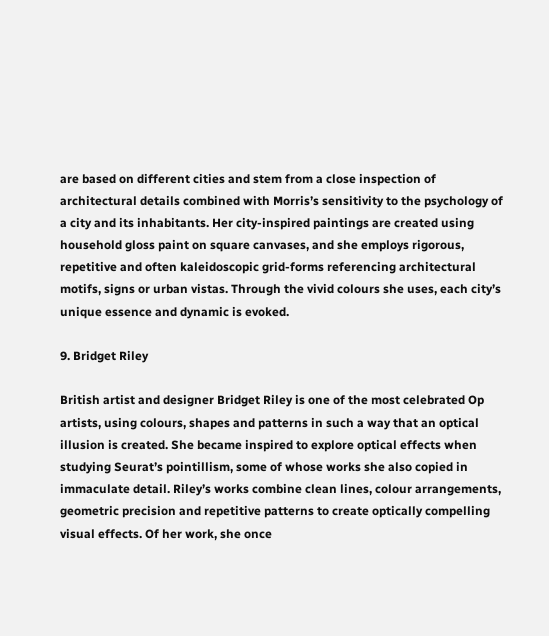are based on different cities and stem from a close inspection of architectural details combined with Morris’s sensitivity to the psychology of a city and its inhabitants. Her city-inspired paintings are created using household gloss paint on square canvases, and she employs rigorous, repetitive and often kaleidoscopic grid-forms referencing architectural motifs, signs or urban vistas. Through the vivid colours she uses, each city’s unique essence and dynamic is evoked.

9. Bridget Riley

British artist and designer Bridget Riley is one of the most celebrated Op artists, using colours, shapes and patterns in such a way that an optical illusion is created. She became inspired to explore optical effects when studying Seurat’s pointillism, some of whose works she also copied in immaculate detail. Riley’s works combine clean lines, colour arrangements, geometric precision and repetitive patterns to create optically compelling visual effects. Of her work, she once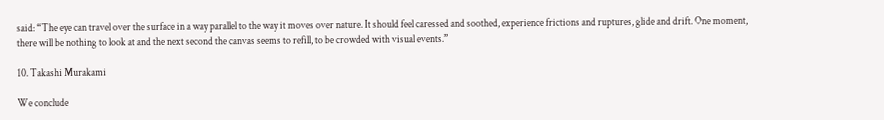said: “The eye can travel over the surface in a way parallel to the way it moves over nature. It should feel caressed and soothed, experience frictions and ruptures, glide and drift. One moment, there will be nothing to look at and the next second the canvas seems to refill, to be crowded with visual events.”

10. Takashi Murakami

We conclude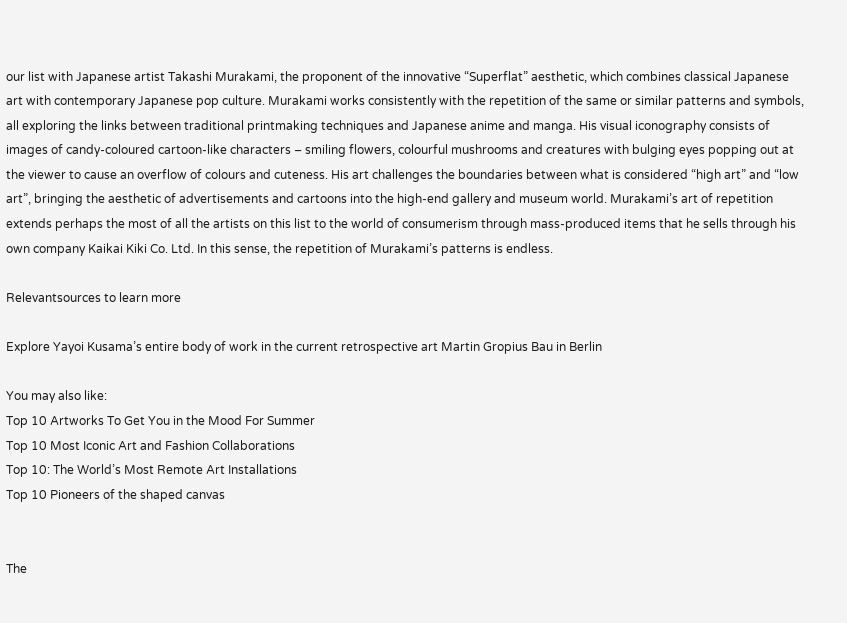our list with Japanese artist Takashi Murakami, the proponent of the innovative “Superflat” aesthetic, which combines classical Japanese art with contemporary Japanese pop culture. Murakami works consistently with the repetition of the same or similar patterns and symbols, all exploring the links between traditional printmaking techniques and Japanese anime and manga. His visual iconography consists of images of candy-coloured cartoon-like characters – smiling flowers, colourful mushrooms and creatures with bulging eyes popping out at the viewer to cause an overflow of colours and cuteness. His art challenges the boundaries between what is considered “high art” and “low art”, bringing the aesthetic of advertisements and cartoons into the high-end gallery and museum world. Murakami’s art of repetition extends perhaps the most of all the artists on this list to the world of consumerism through mass-produced items that he sells through his own company Kaikai Kiki Co. Ltd. In this sense, the repetition of Murakami’s patterns is endless.

Relevantsources to learn more

Explore Yayoi Kusama’s entire body of work in the current retrospective art Martin Gropius Bau in Berlin

You may also like:
Top 10 Artworks To Get You in the Mood For Summer
Top 10 Most Iconic Art and Fashion Collaborations
Top 10: The World’s Most Remote Art Installations
Top 10 Pioneers of the shaped canvas


The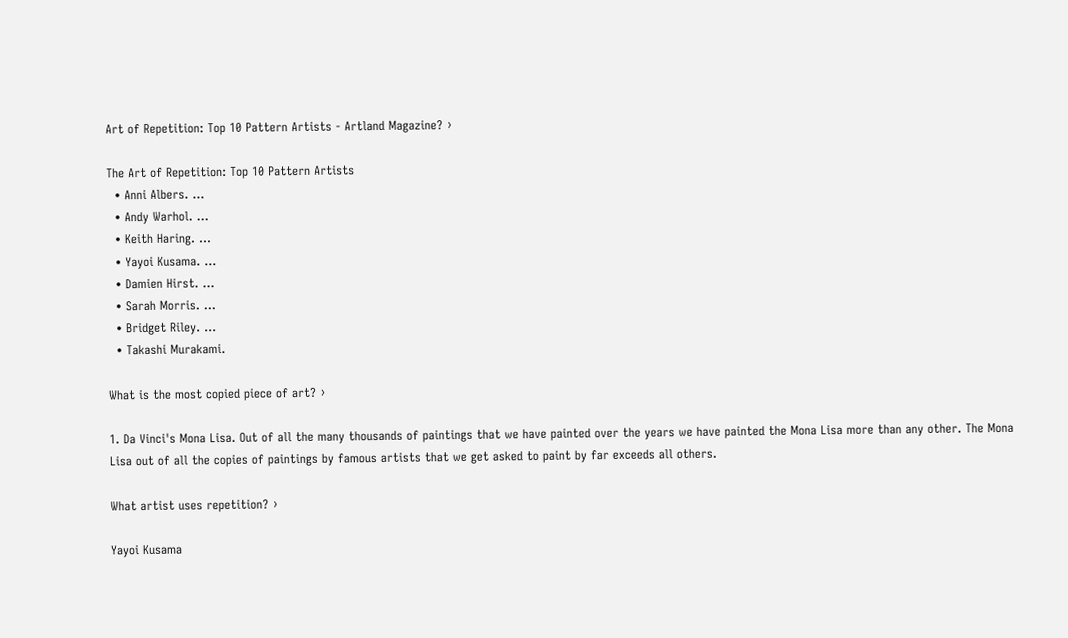Art of Repetition: Top 10 Pattern Artists - Artland Magazine? ›

The Art of Repetition: Top 10 Pattern Artists
  • Anni Albers. ...
  • Andy Warhol. ...
  • Keith Haring. ...
  • Yayoi Kusama. ...
  • Damien Hirst. ...
  • Sarah Morris. ...
  • Bridget Riley. ...
  • Takashi Murakami.

What is the most copied piece of art? ›

1. Da Vinci's Mona Lisa. Out of all the many thousands of paintings that we have painted over the years we have painted the Mona Lisa more than any other. The Mona Lisa out of all the copies of paintings by famous artists that we get asked to paint by far exceeds all others.

What artist uses repetition? ›

Yayoi Kusama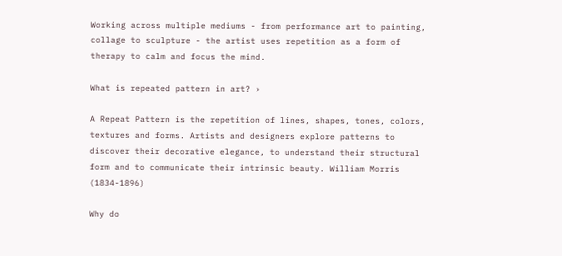Working across multiple mediums - from performance art to painting, collage to sculpture - the artist uses repetition as a form of therapy to calm and focus the mind.

What is repeated pattern in art? ›

A Repeat Pattern is the repetition of lines, shapes, tones, colors, textures and forms. Artists and designers explore patterns to discover their decorative elegance, to understand their structural form and to communicate their intrinsic beauty. William Morris (1834-1896)

Why do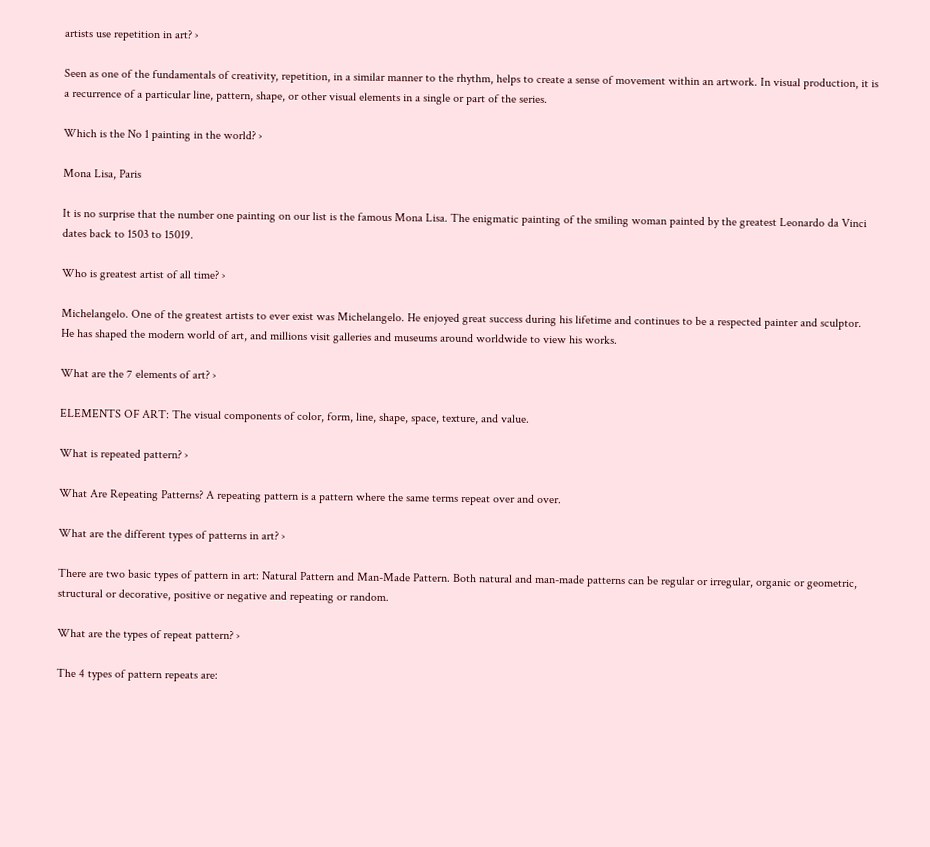artists use repetition in art? ›

Seen as one of the fundamentals of creativity, repetition, in a similar manner to the rhythm, helps to create a sense of movement within an artwork. In visual production, it is a recurrence of a particular line, pattern, shape, or other visual elements in a single or part of the series.

Which is the No 1 painting in the world? ›

Mona Lisa, Paris

It is no surprise that the number one painting on our list is the famous Mona Lisa. The enigmatic painting of the smiling woman painted by the greatest Leonardo da Vinci dates back to 1503 to 15019.

Who is greatest artist of all time? ›

Michelangelo. One of the greatest artists to ever exist was Michelangelo. He enjoyed great success during his lifetime and continues to be a respected painter and sculptor. He has shaped the modern world of art, and millions visit galleries and museums around worldwide to view his works.

What are the 7 elements of art? ›

ELEMENTS OF ART: The visual components of color, form, line, shape, space, texture, and value.

What is repeated pattern? ›

What Are Repeating Patterns? A repeating pattern is a pattern where the same terms repeat over and over.

What are the different types of patterns in art? ›

There are two basic types of pattern in art: Natural Pattern and Man-Made Pattern. Both natural and man-made patterns can be regular or irregular, organic or geometric, structural or decorative, positive or negative and repeating or random.

What are the types of repeat pattern? ›

The 4 types of pattern repeats are: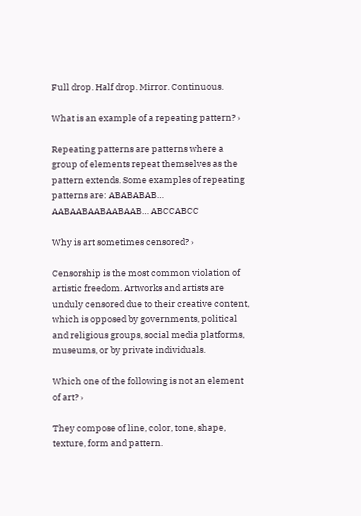Full drop. Half drop. Mirror. Continuous.

What is an example of a repeating pattern? ›

Repeating patterns are patterns where a group of elements repeat themselves as the pattern extends. Some examples of repeating patterns are: ABABABAB… AABAABAABAABAAB… ABCCABCC

Why is art sometimes censored? ›

Censorship is the most common violation of artistic freedom. Artworks and artists are unduly censored due to their creative content, which is opposed by governments, political and religious groups, social media platforms, museums, or by private individuals.

Which one of the following is not an element of art? ›

They compose of line, color, tone, shape, texture, form and pattern.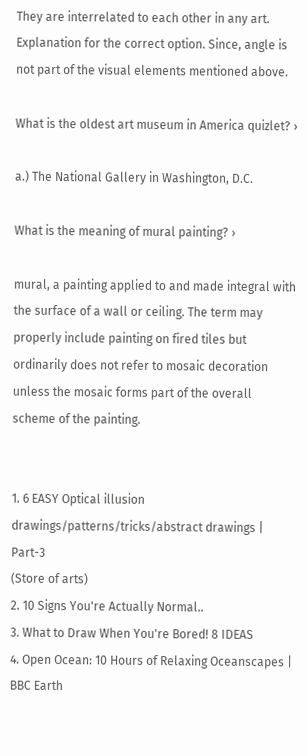They are interrelated to each other in any art. Explanation for the correct option. Since, angle is not part of the visual elements mentioned above.

What is the oldest art museum in America quizlet? ›

a.) The National Gallery in Washington, D.C.

What is the meaning of mural painting? ›

mural, a painting applied to and made integral with the surface of a wall or ceiling. The term may properly include painting on fired tiles but ordinarily does not refer to mosaic decoration unless the mosaic forms part of the overall scheme of the painting.


1. 6 EASY Optical illusion drawings/patterns/tricks/abstract drawings | Part-3
(Store of arts)
2. 10 Signs You're Actually Normal..
3. What to Draw When You're Bored! 8 IDEAS
4. Open Ocean: 10 Hours of Relaxing Oceanscapes | BBC Earth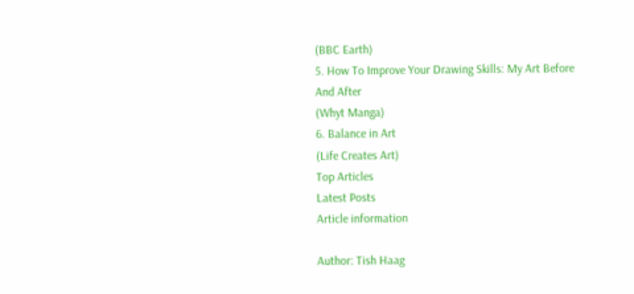(BBC Earth)
5. How To Improve Your Drawing Skills: My Art Before And After
(Whyt Manga)
6. Balance in Art
(Life Creates Art)
Top Articles
Latest Posts
Article information

Author: Tish Haag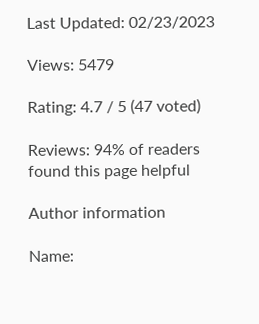Last Updated: 02/23/2023

Views: 5479

Rating: 4.7 / 5 (47 voted)

Reviews: 94% of readers found this page helpful

Author information

Name: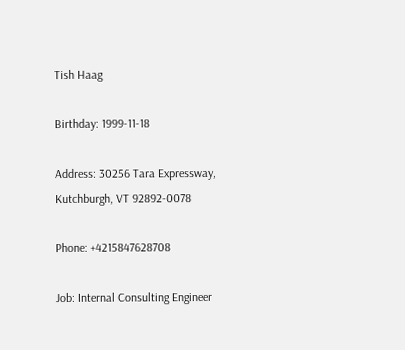Tish Haag

Birthday: 1999-11-18

Address: 30256 Tara Expressway, Kutchburgh, VT 92892-0078

Phone: +4215847628708

Job: Internal Consulting Engineer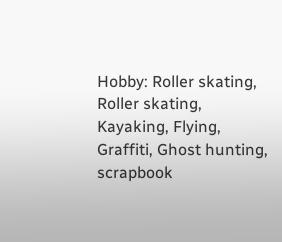Hobby: Roller skating, Roller skating, Kayaking, Flying, Graffiti, Ghost hunting, scrapbook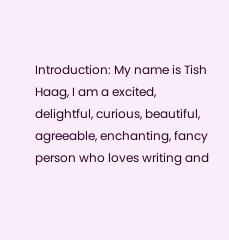Introduction: My name is Tish Haag, I am a excited, delightful, curious, beautiful, agreeable, enchanting, fancy person who loves writing and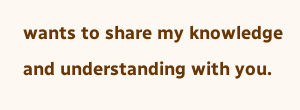wants to share my knowledge and understanding with you.